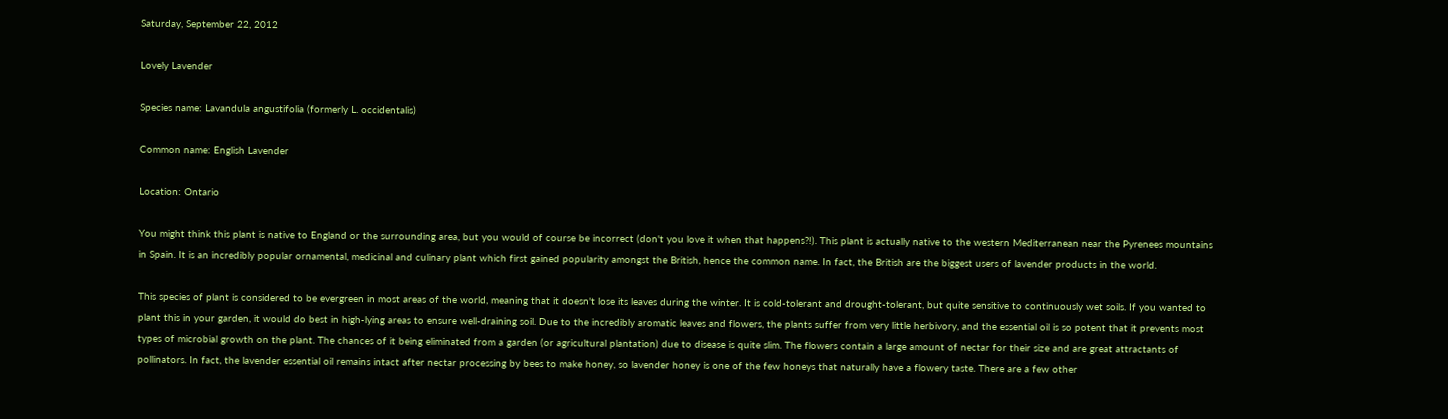Saturday, September 22, 2012

Lovely Lavender

Species name: Lavandula angustifolia (formerly L. occidentalis)

Common name: English Lavender

Location: Ontario

You might think this plant is native to England or the surrounding area, but you would of course be incorrect (don't you love it when that happens?!). This plant is actually native to the western Mediterranean near the Pyrenees mountains in Spain. It is an incredibly popular ornamental, medicinal and culinary plant which first gained popularity amongst the British, hence the common name. In fact, the British are the biggest users of lavender products in the world.

This species of plant is considered to be evergreen in most areas of the world, meaning that it doesn't lose its leaves during the winter. It is cold-tolerant and drought-tolerant, but quite sensitive to continuously wet soils. If you wanted to plant this in your garden, it would do best in high-lying areas to ensure well-draining soil. Due to the incredibly aromatic leaves and flowers, the plants suffer from very little herbivory, and the essential oil is so potent that it prevents most types of microbial growth on the plant. The chances of it being eliminated from a garden (or agricultural plantation) due to disease is quite slim. The flowers contain a large amount of nectar for their size and are great attractants of pollinators. In fact, the lavender essential oil remains intact after nectar processing by bees to make honey, so lavender honey is one of the few honeys that naturally have a flowery taste. There are a few other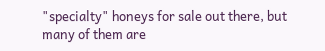"specialty" honeys for sale out there, but many of them are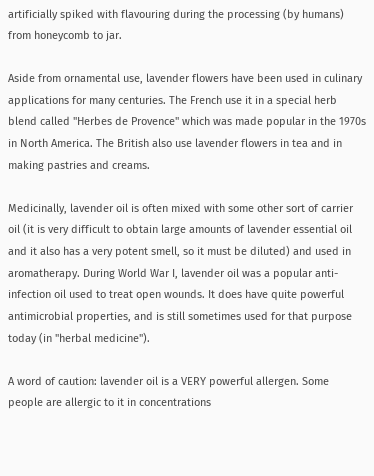artificially spiked with flavouring during the processing (by humans) from honeycomb to jar.

Aside from ornamental use, lavender flowers have been used in culinary applications for many centuries. The French use it in a special herb blend called "Herbes de Provence" which was made popular in the 1970s in North America. The British also use lavender flowers in tea and in making pastries and creams.

Medicinally, lavender oil is often mixed with some other sort of carrier oil (it is very difficult to obtain large amounts of lavender essential oil and it also has a very potent smell, so it must be diluted) and used in aromatherapy. During World War I, lavender oil was a popular anti-infection oil used to treat open wounds. It does have quite powerful antimicrobial properties, and is still sometimes used for that purpose today (in "herbal medicine").

A word of caution: lavender oil is a VERY powerful allergen. Some people are allergic to it in concentrations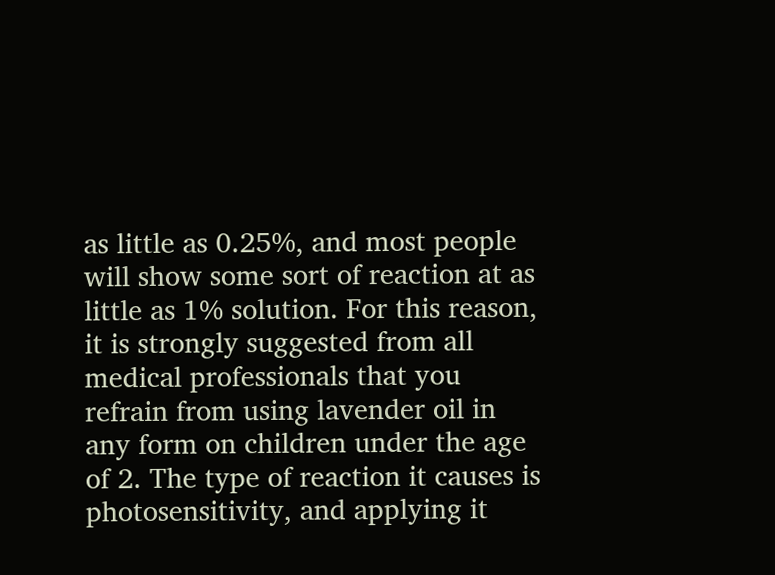as little as 0.25%, and most people will show some sort of reaction at as little as 1% solution. For this reason, it is strongly suggested from all medical professionals that you refrain from using lavender oil in any form on children under the age of 2. The type of reaction it causes is photosensitivity, and applying it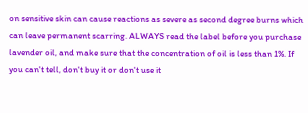on sensitive skin can cause reactions as severe as second degree burns which can leave permanent scarring. ALWAYS read the label before you purchase lavender oil, and make sure that the concentration of oil is less than 1%. If you can't tell, don't buy it or don't use it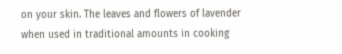on your skin. The leaves and flowers of lavender when used in traditional amounts in cooking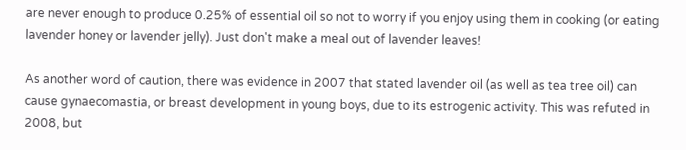are never enough to produce 0.25% of essential oil so not to worry if you enjoy using them in cooking (or eating lavender honey or lavender jelly). Just don't make a meal out of lavender leaves!

As another word of caution, there was evidence in 2007 that stated lavender oil (as well as tea tree oil) can cause gynaecomastia, or breast development in young boys, due to its estrogenic activity. This was refuted in 2008, but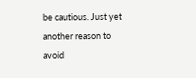be cautious. Just yet another reason to avoid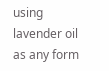using lavender oil as any form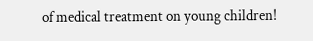of medical treatment on young children!